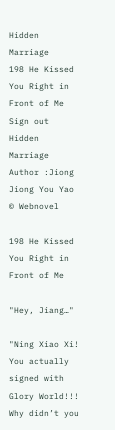Hidden Marriage
198 He Kissed You Right in Front of Me
Sign out
Hidden Marriage
Author :Jiong Jiong You Yao
© Webnovel

198 He Kissed You Right in Front of Me

"Hey, Jiang…"

"Ning Xiao Xi! You actually signed with Glory World!!! Why didn’t you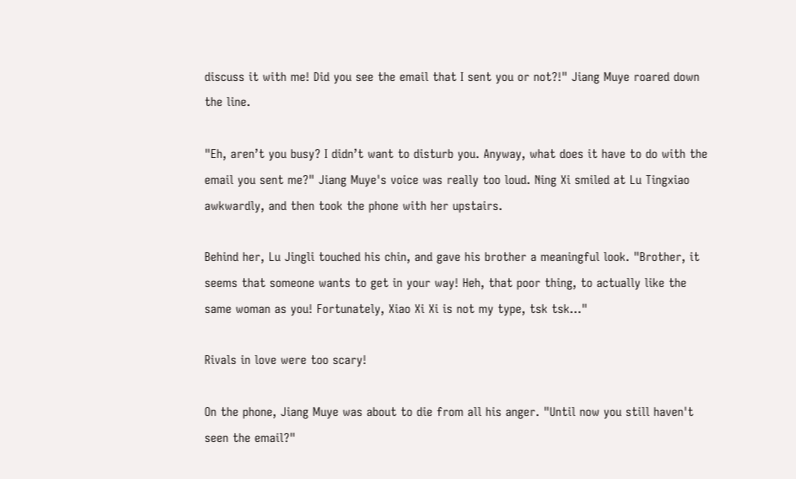discuss it with me! Did you see the email that I sent you or not?!" Jiang Muye roared down the line.

"Eh, aren’t you busy? I didn’t want to disturb you. Anyway, what does it have to do with the email you sent me?" Jiang Muye's voice was really too loud. Ning Xi smiled at Lu Tingxiao awkwardly, and then took the phone with her upstairs.

Behind her, Lu Jingli touched his chin, and gave his brother a meaningful look. "Brother, it seems that someone wants to get in your way! Heh, that poor thing, to actually like the same woman as you! Fortunately, Xiao Xi Xi is not my type, tsk tsk…"

Rivals in love were too scary!

On the phone, Jiang Muye was about to die from all his anger. "Until now you still haven't seen the email?"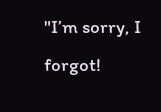"I’m sorry, I forgot!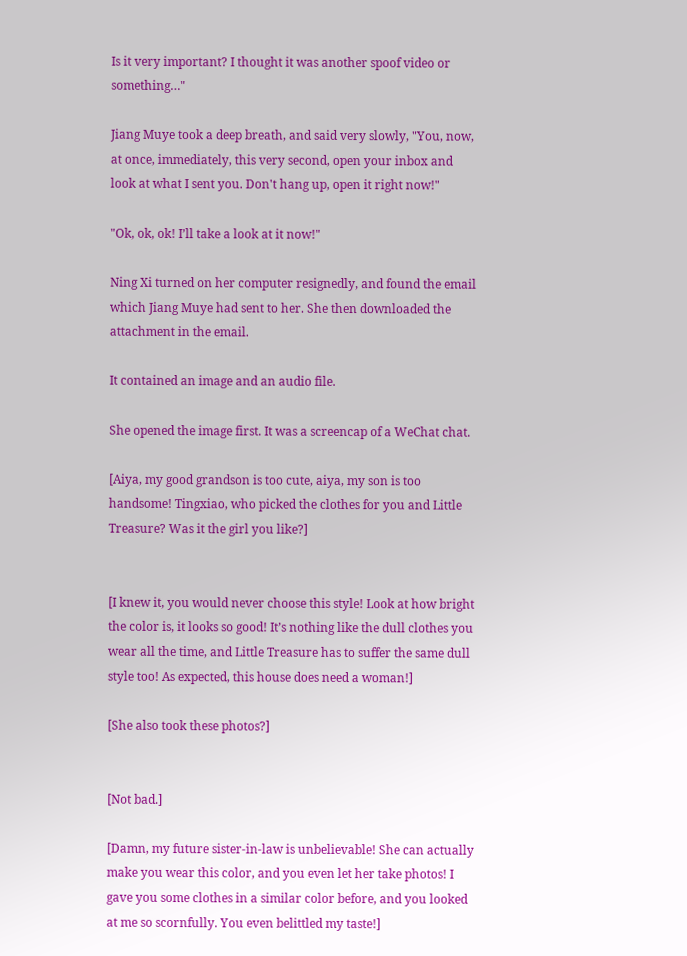Is it very important? I thought it was another spoof video or something…"

Jiang Muye took a deep breath, and said very slowly, "You, now, at once, immediately, this very second, open your inbox and look at what I sent you. Don't hang up, open it right now!"

"Ok, ok, ok! I’ll take a look at it now!"

Ning Xi turned on her computer resignedly, and found the email which Jiang Muye had sent to her. She then downloaded the attachment in the email.

It contained an image and an audio file.

She opened the image first. It was a screencap of a WeChat chat.

[Aiya, my good grandson is too cute, aiya, my son is too handsome! Tingxiao, who picked the clothes for you and Little Treasure? Was it the girl you like?]


[I knew it, you would never choose this style! Look at how bright the color is, it looks so good! It’s nothing like the dull clothes you wear all the time, and Little Treasure has to suffer the same dull style too! As expected, this house does need a woman!]

[She also took these photos?]


[Not bad.]

[Damn, my future sister-in-law is unbelievable! She can actually make you wear this color, and you even let her take photos! I gave you some clothes in a similar color before, and you looked at me so scornfully. You even belittled my taste!]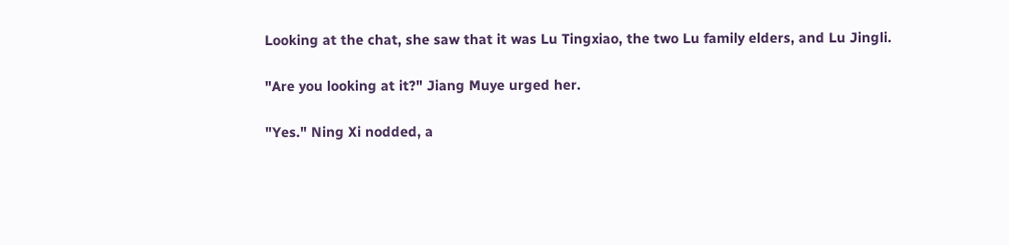Looking at the chat, she saw that it was Lu Tingxiao, the two Lu family elders, and Lu Jingli.

"Are you looking at it?" Jiang Muye urged her.

"Yes." Ning Xi nodded, a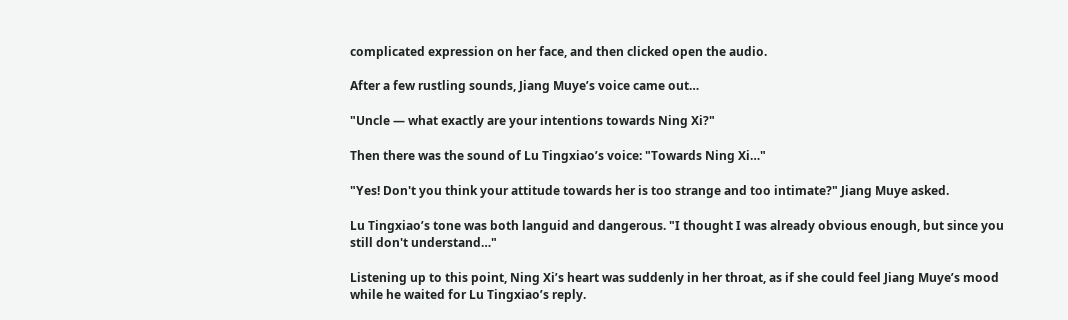complicated expression on her face, and then clicked open the audio.

After a few rustling sounds, Jiang Muye’s voice came out…

"Uncle — what exactly are your intentions towards Ning Xi?"

Then there was the sound of Lu Tingxiao’s voice: "Towards Ning Xi…"

"Yes! Don't you think your attitude towards her is too strange and too intimate?" Jiang Muye asked.

Lu Tingxiao’s tone was both languid and dangerous. "I thought I was already obvious enough, but since you still don't understand…"

Listening up to this point, Ning Xi’s heart was suddenly in her throat, as if she could feel Jiang Muye’s mood while he waited for Lu Tingxiao’s reply.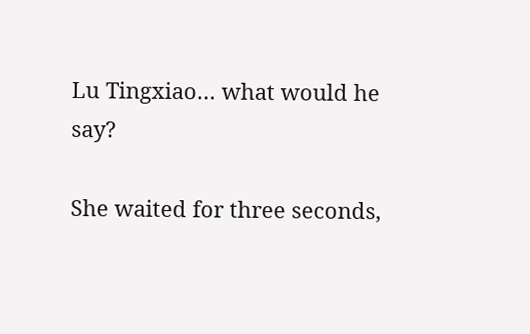Lu Tingxiao… what would he say?

She waited for three seconds,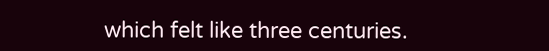which felt like three centuries.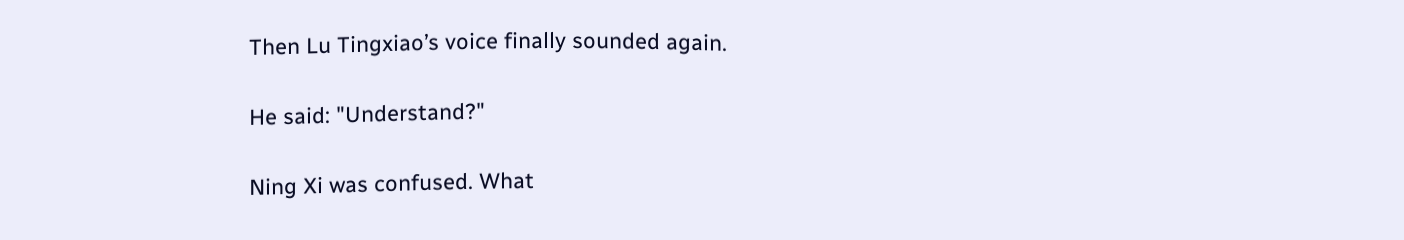Then Lu Tingxiao’s voice finally sounded again.

He said: "Understand?"

Ning Xi was confused. What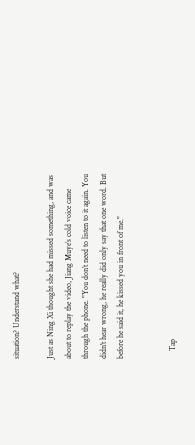situation? Understand what?

Just as Ning Xi thought she had missed something, and was about to replay the video, Jiang Muye’s cold voice came through the phone. "You don’t need to listen to it again. You didn't hear wrong, he really did only say that one word. But before he said it, he kissed you in front of me."


    Tap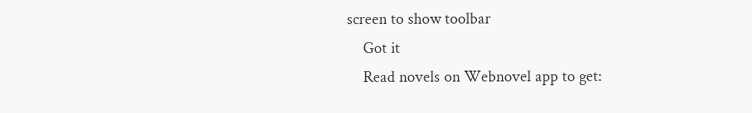screen to show toolbar
    Got it
    Read novels on Webnovel app to get: